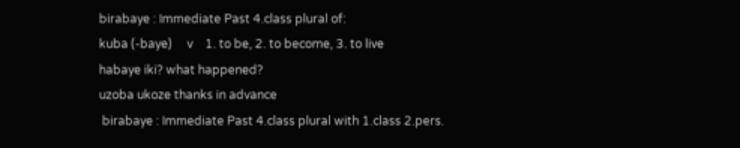birabaye : Immediate Past 4.class plural of:
kuba (-baye)     v    1. to be, 2. to become, 3. to live
habaye iki? what happened?
uzoba ukoze thanks in advance
 birabaye : Immediate Past 4.class plural with 1.class 2.pers.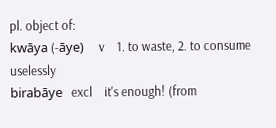pl. object of:
kwāya (-āye)     v    1. to waste, 2. to consume uselessly
birabāye   excl    it's enough! (from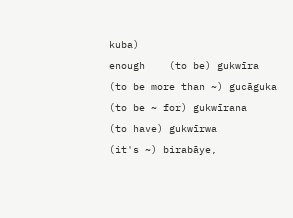kuba)
enough    (to be) gukwīra
(to be more than ~) gucāguka
(to be ~ for) gukwīrana
(to have) gukwīrwa
(it's ~) birabāye,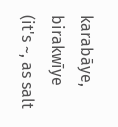karabāye, birakwīye
(it's ~, as salt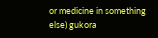or medicine in something else) gukora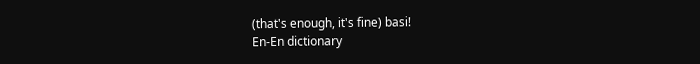(that's enough, it's fine) basi!
En-En dictionary